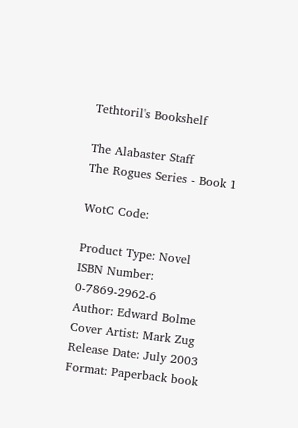Tethtoril's Bookshelf

The Alabaster Staff
The Rogues Series - Book 1

WotC Code:

Product Type: Novel
ISBN Number: 0-7869-2962-6
Author: Edward Bolme
Cover Artist: Mark Zug
Release Date: July 2003
Format: Paperback book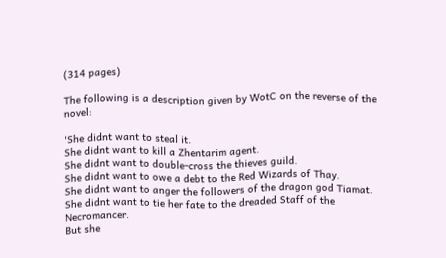(314 pages)

The following is a description given by WotC on the reverse of the novel:

'She didnt want to steal it.
She didnt want to kill a Zhentarim agent.
She didnt want to double-cross the thieves guild.
She didnt want to owe a debt to the Red Wizards of Thay.
She didnt want to anger the followers of the dragon god Tiamat.
She didnt want to tie her fate to the dreaded Staff of the Necromancer.
But she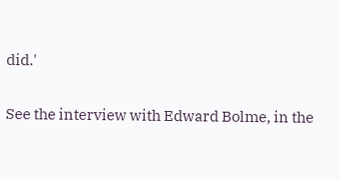did.'

See the interview with Edward Bolme, in the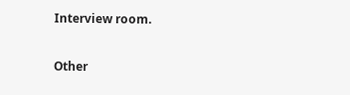Interview room.

Other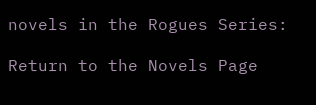novels in the Rogues Series:

Return to the Novels Page